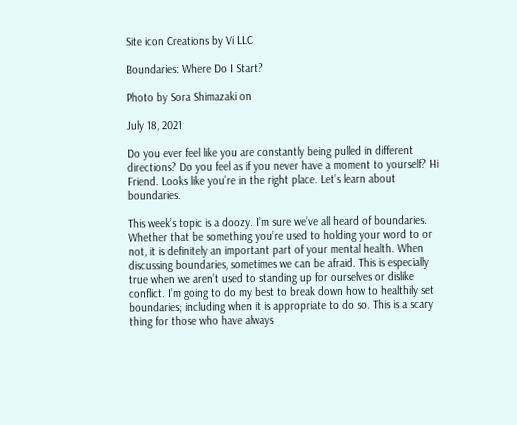Site icon Creations by Vi LLC

Boundaries: Where Do I Start?

Photo by Sora Shimazaki on

July 18, 2021

Do you ever feel like you are constantly being pulled in different directions? Do you feel as if you never have a moment to yourself? Hi Friend. Looks like you’re in the right place. Let’s learn about boundaries.

This week’s topic is a doozy. I’m sure we’ve all heard of boundaries. Whether that be something you’re used to holding your word to or not, it is definitely an important part of your mental health. When discussing boundaries, sometimes we can be afraid. This is especially true when we aren’t used to standing up for ourselves or dislike conflict. I’m going to do my best to break down how to healthily set boundaries; including when it is appropriate to do so. This is a scary thing for those who have always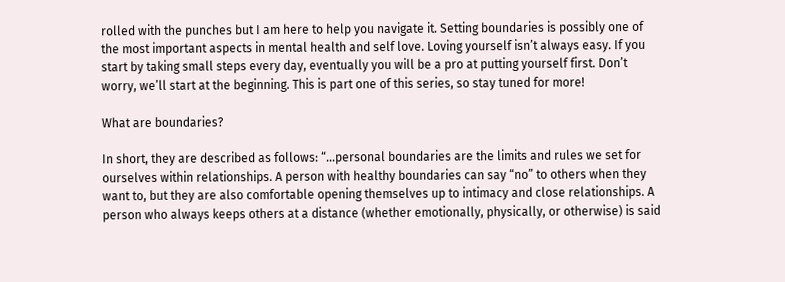rolled with the punches but I am here to help you navigate it. Setting boundaries is possibly one of the most important aspects in mental health and self love. Loving yourself isn’t always easy. If you start by taking small steps every day, eventually you will be a pro at putting yourself first. Don’t worry, we’ll start at the beginning. This is part one of this series, so stay tuned for more!

What are boundaries?

In short, they are described as follows: “…personal boundaries are the limits and rules we set for ourselves within relationships. A person with healthy boundaries can say “no” to others when they want to, but they are also comfortable opening themselves up to intimacy and close relationships. A person who always keeps others at a distance (whether emotionally, physically, or otherwise) is said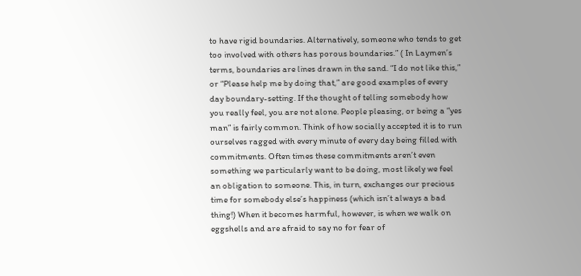to have rigid boundaries. Alternatively, someone who tends to get too involved with others has porous boundaries.” ( In Laymen’s terms, boundaries are lines drawn in the sand. “I do not like this,” or “Please help me by doing that,” are good examples of every day boundary-setting. If the thought of telling somebody how you really feel, you are not alone. People pleasing, or being a “yes man” is fairly common. Think of how socially accepted it is to run ourselves ragged with every minute of every day being filled with commitments. Often times these commitments aren’t even something we particularly want to be doing, most likely we feel an obligation to someone. This, in turn, exchanges our precious time for somebody else’s happiness (which isn’t always a bad thing!) When it becomes harmful, however, is when we walk on eggshells and are afraid to say no for fear of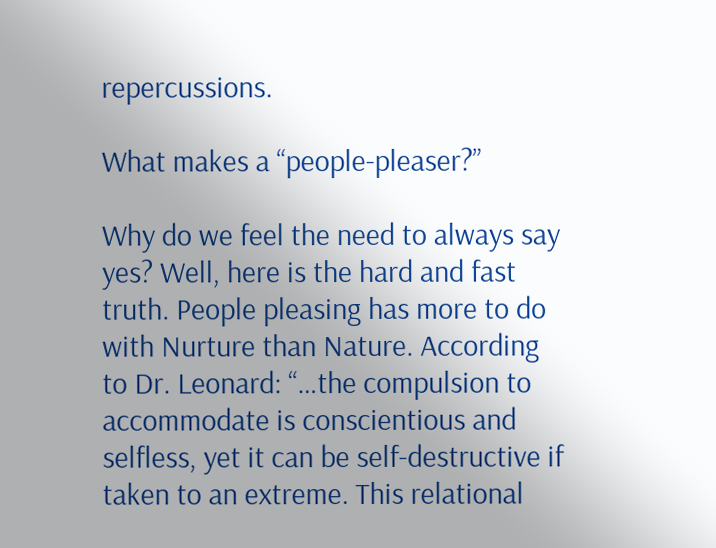repercussions.

What makes a “people-pleaser?”

Why do we feel the need to always say yes? Well, here is the hard and fast truth. People pleasing has more to do with Nurture than Nature. According to Dr. Leonard: “…the compulsion to accommodate is conscientious and selfless, yet it can be self-destructive if taken to an extreme. This relational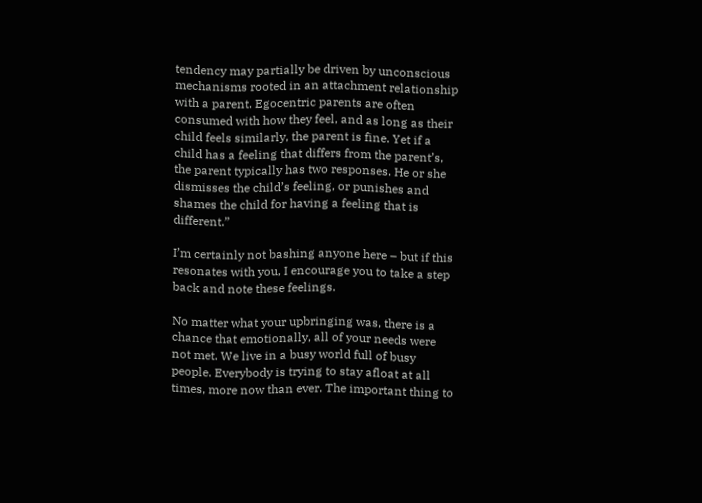tendency may partially be driven by unconscious mechanisms rooted in an attachment relationship with a parent. Egocentric parents are often consumed with how they feel, and as long as their child feels similarly, the parent is fine. Yet if a child has a feeling that differs from the parent’s, the parent typically has two responses. He or she dismisses the child’s feeling, or punishes and shames the child for having a feeling that is different.”

I’m certainly not bashing anyone here – but if this resonates with you, I encourage you to take a step back and note these feelings.

No matter what your upbringing was, there is a chance that emotionally, all of your needs were not met. We live in a busy world full of busy people. Everybody is trying to stay afloat at all times, more now than ever. The important thing to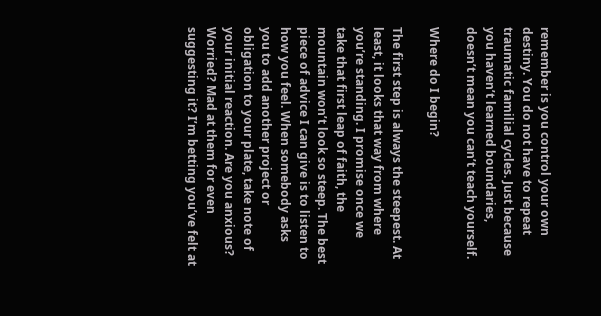remember is you control your own destiny. You do not have to repeat traumatic familial cycles. Just because you haven’t learned boundaries, doesn’t mean you can’t teach yourself.

Where do I begin?

The first step is always the steepest. At least, it looks that way from where you’re standing. I promise once we take that first leap of faith, the mountain won’t look so steep. The best piece of advice I can give is to listen to how you feel. When somebody asks you to add another project or obligation to your plate, take note of your initial reaction. Are you anxious? Worried? Mad at them for even suggesting it? I’m betting you’ve felt at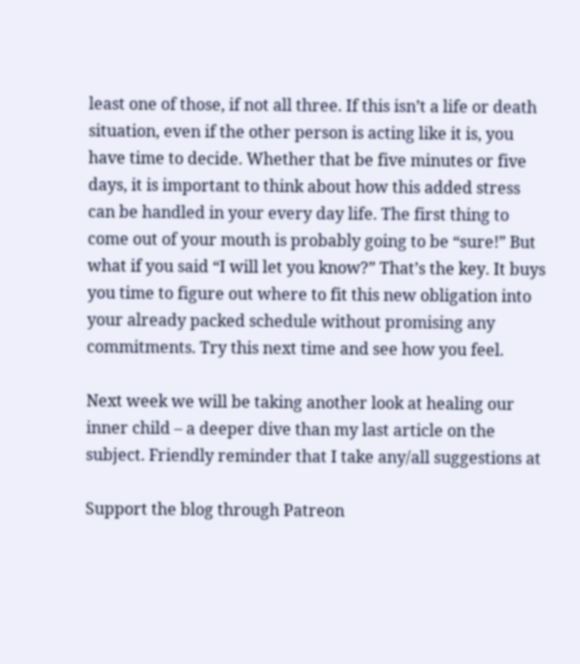least one of those, if not all three. If this isn’t a life or death situation, even if the other person is acting like it is, you have time to decide. Whether that be five minutes or five days, it is important to think about how this added stress can be handled in your every day life. The first thing to come out of your mouth is probably going to be “sure!” But what if you said “I will let you know?” That’s the key. It buys you time to figure out where to fit this new obligation into your already packed schedule without promising any commitments. Try this next time and see how you feel.

Next week we will be taking another look at healing our inner child – a deeper dive than my last article on the subject. Friendly reminder that I take any/all suggestions at

Support the blog through Patreon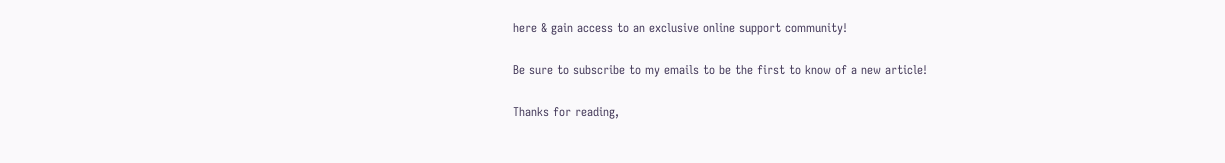here & gain access to an exclusive online support community!

Be sure to subscribe to my emails to be the first to know of a new article!

Thanks for reading,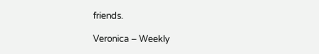friends.

Veronica – Weekly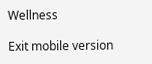Wellness

Exit mobile version